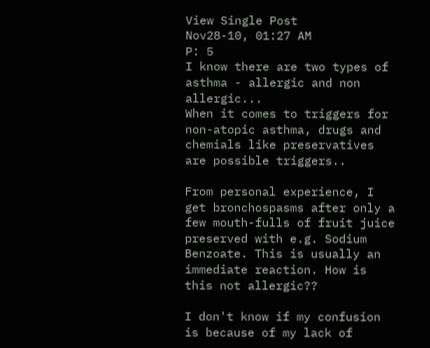View Single Post
Nov28-10, 01:27 AM
P: 5
I know there are two types of asthma - allergic and non allergic...
When it comes to triggers for non-atopic asthma, drugs and chemials like preservatives are possible triggers..

From personal experience, I get bronchospasms after only a few mouth-fulls of fruit juice preserved with e.g. Sodium Benzoate. This is usually an immediate reaction. How is this not allergic??

I don't know if my confusion is because of my lack of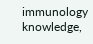immunology knowledge,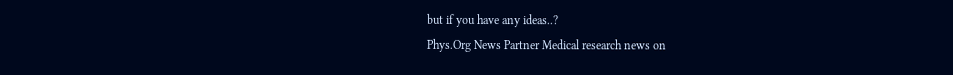but if you have any ideas..?
Phys.Org News Partner Medical research news on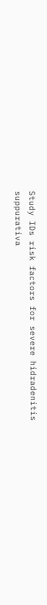Study IDs risk factors for severe hidradenitis suppurativa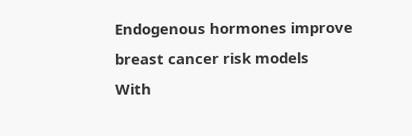Endogenous hormones improve breast cancer risk models
With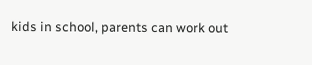kids in school, parents can work out